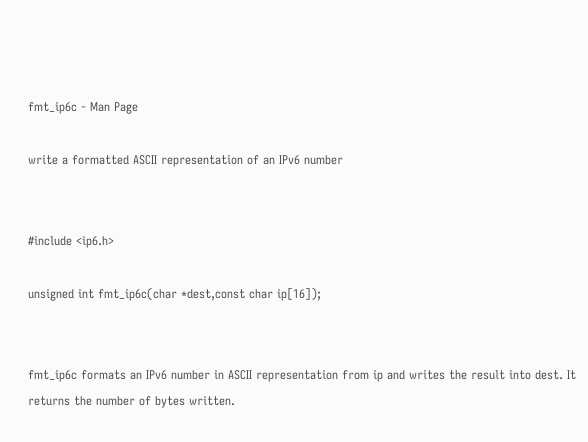fmt_ip6c - Man Page

write a formatted ASCII representation of an IPv6 number


#include <ip6.h>

unsigned int fmt_ip6c(char *dest,const char ip[16]);


fmt_ip6c formats an IPv6 number in ASCII representation from ip and writes the result into dest. It returns the number of bytes written.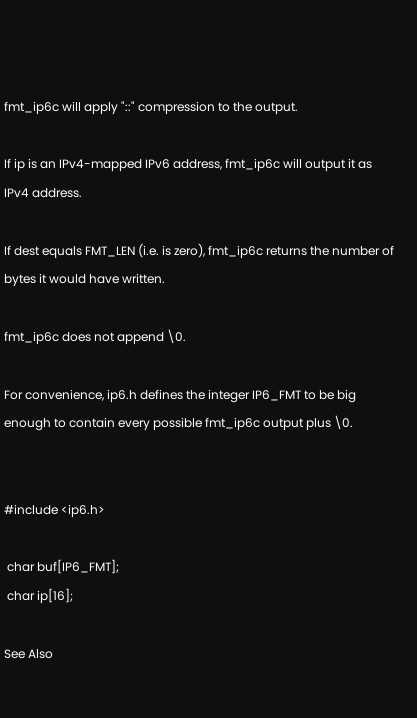fmt_ip6c will apply "::" compression to the output.

If ip is an IPv4-mapped IPv6 address, fmt_ip6c will output it as IPv4 address.

If dest equals FMT_LEN (i.e. is zero), fmt_ip6c returns the number of bytes it would have written.

fmt_ip6c does not append \0.

For convenience, ip6.h defines the integer IP6_FMT to be big enough to contain every possible fmt_ip6c output plus \0.


#include <ip6.h>

 char buf[IP6_FMT];
 char ip[16];

See Also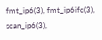fmt_ip6(3), fmt_ip6ifc(3), scan_ip6(3),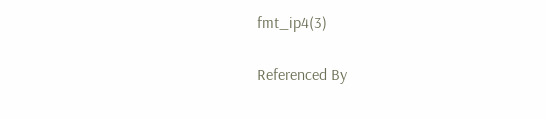fmt_ip4(3)

Referenced By